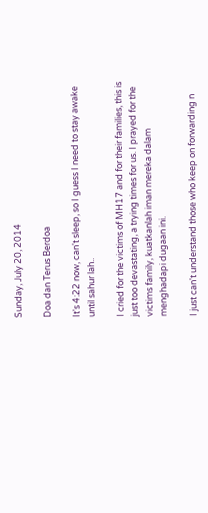Sunday, July 20, 2014

Doa dan Terus Berdoa

It's 4:22 now, can't sleep, so I guess I need to stay awake until sahur lah..

I cried for the victims of MH17 and for their families, this is just too devastating, a trying times for us. I prayed for the victims family, kuatkanlah iman mereka dalam menghadapi dugaan ini.

I just can't understand those who keep on forwarding n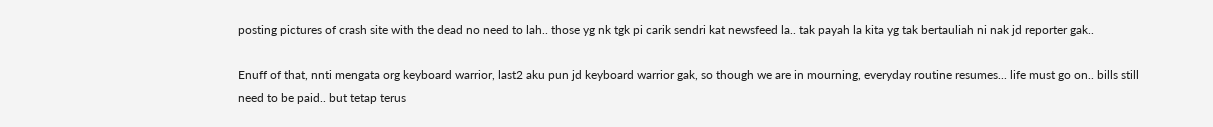posting pictures of crash site with the dead no need to lah.. those yg nk tgk pi carik sendri kat newsfeed la.. tak payah la kita yg tak bertauliah ni nak jd reporter gak..

Enuff of that, nnti mengata org keyboard warrior, last2 aku pun jd keyboard warrior gak, so though we are in mourning, everyday routine resumes... life must go on.. bills still need to be paid.. but tetap terus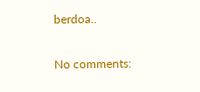berdoa..

No comments: